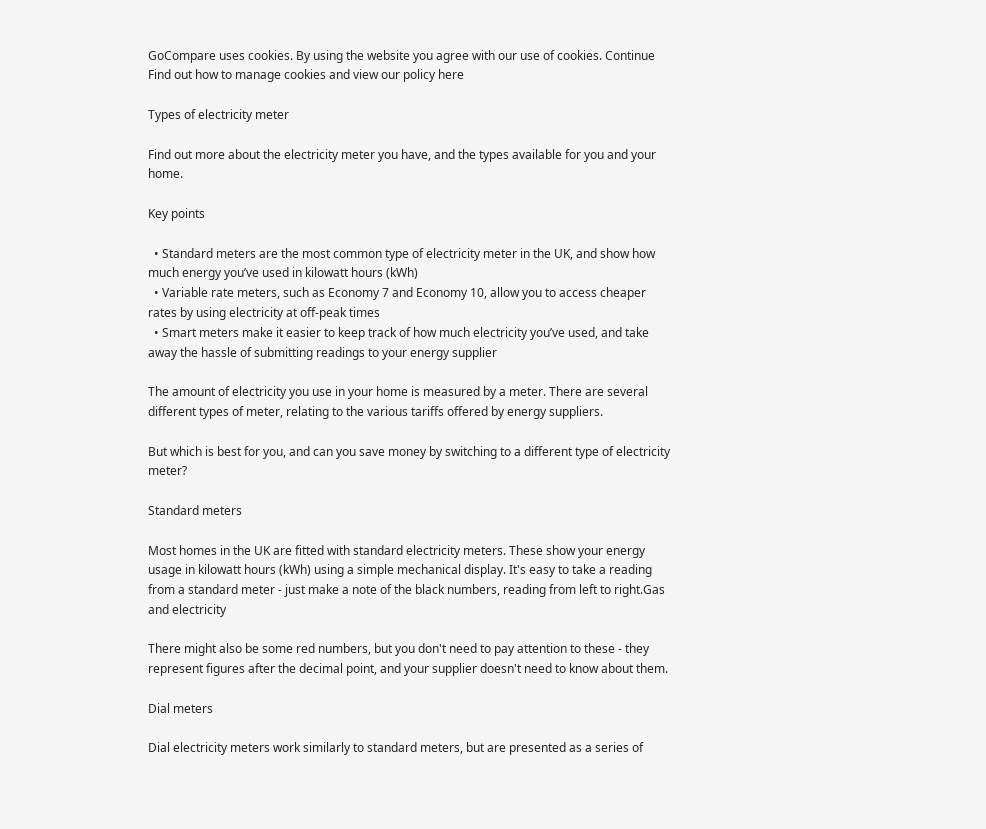GoCompare uses cookies. By using the website you agree with our use of cookies. Continue Find out how to manage cookies and view our policy here

Types of electricity meter

Find out more about the electricity meter you have, and the types available for you and your home.

Key points

  • Standard meters are the most common type of electricity meter in the UK, and show how much energy you’ve used in kilowatt hours (kWh)
  • Variable rate meters, such as Economy 7 and Economy 10, allow you to access cheaper rates by using electricity at off-peak times
  • Smart meters make it easier to keep track of how much electricity you’ve used, and take away the hassle of submitting readings to your energy supplier

The amount of electricity you use in your home is measured by a meter. There are several different types of meter, relating to the various tariffs offered by energy suppliers.

But which is best for you, and can you save money by switching to a different type of electricity meter?

Standard meters

Most homes in the UK are fitted with standard electricity meters. These show your energy usage in kilowatt hours (kWh) using a simple mechanical display. It's easy to take a reading from a standard meter - just make a note of the black numbers, reading from left to right.Gas and electricity

There might also be some red numbers, but you don't need to pay attention to these - they represent figures after the decimal point, and your supplier doesn't need to know about them.

Dial meters

Dial electricity meters work similarly to standard meters, but are presented as a series of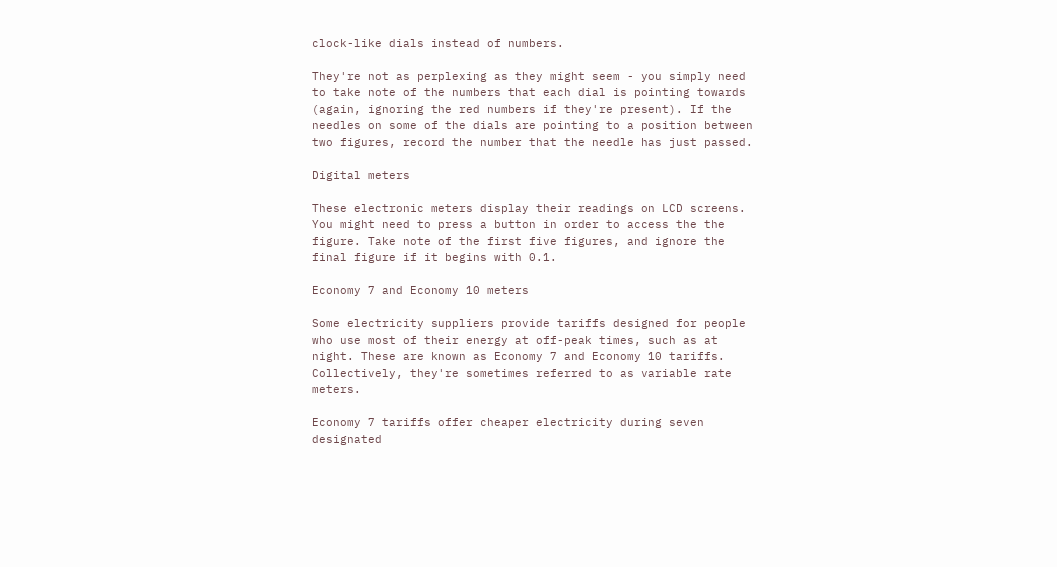clock-like dials instead of numbers.

They're not as perplexing as they might seem - you simply need to take note of the numbers that each dial is pointing towards (again, ignoring the red numbers if they're present). If the needles on some of the dials are pointing to a position between two figures, record the number that the needle has just passed.

Digital meters

These electronic meters display their readings on LCD screens. You might need to press a button in order to access the the figure. Take note of the first five figures, and ignore the final figure if it begins with 0.1.

Economy 7 and Economy 10 meters

Some electricity suppliers provide tariffs designed for people who use most of their energy at off-peak times, such as at night. These are known as Economy 7 and Economy 10 tariffs. Collectively, they're sometimes referred to as variable rate meters.

Economy 7 tariffs offer cheaper electricity during seven designated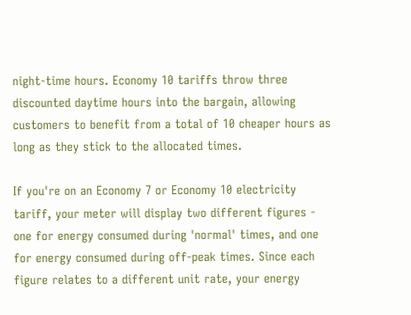night-time hours. Economy 10 tariffs throw three discounted daytime hours into the bargain, allowing customers to benefit from a total of 10 cheaper hours as long as they stick to the allocated times.

If you're on an Economy 7 or Economy 10 electricity tariff, your meter will display two different figures - one for energy consumed during 'normal' times, and one for energy consumed during off-peak times. Since each figure relates to a different unit rate, your energy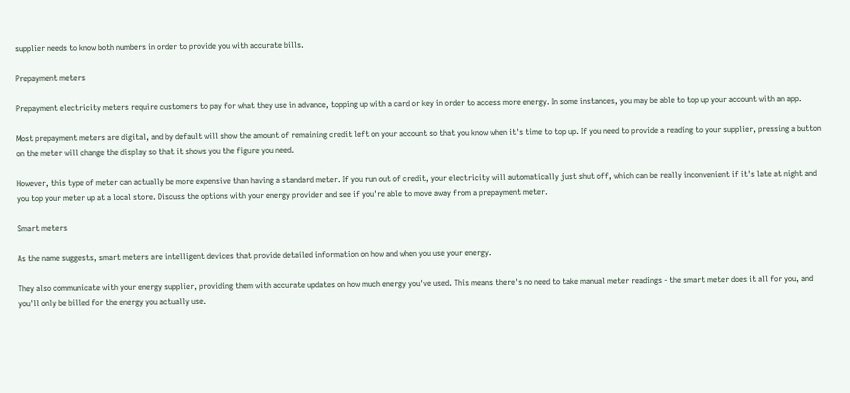supplier needs to know both numbers in order to provide you with accurate bills.

Prepayment meters

Prepayment electricity meters require customers to pay for what they use in advance, topping up with a card or key in order to access more energy. In some instances, you may be able to top up your account with an app.

Most prepayment meters are digital, and by default will show the amount of remaining credit left on your account so that you know when it's time to top up. If you need to provide a reading to your supplier, pressing a button on the meter will change the display so that it shows you the figure you need.

However, this type of meter can actually be more expensive than having a standard meter. If you run out of credit, your electricity will automatically just shut off, which can be really inconvenient if it's late at night and you top your meter up at a local store. Discuss the options with your energy provider and see if you're able to move away from a prepayment meter.

Smart meters

As the name suggests, smart meters are intelligent devices that provide detailed information on how and when you use your energy.

They also communicate with your energy supplier, providing them with accurate updates on how much energy you've used. This means there's no need to take manual meter readings - the smart meter does it all for you, and you'll only be billed for the energy you actually use.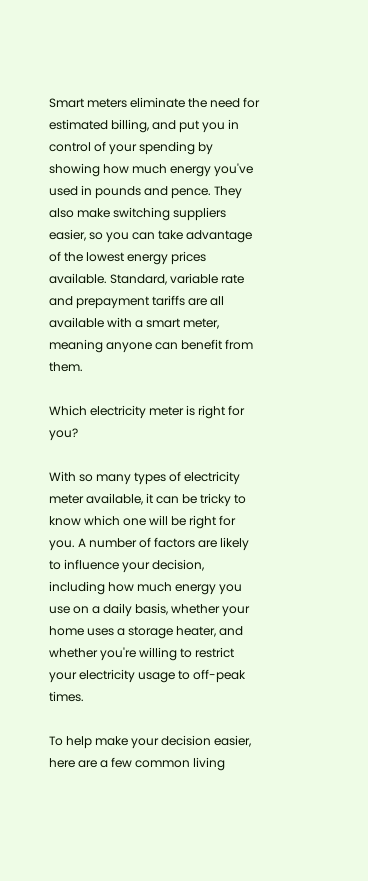Smart meters eliminate the need for estimated billing, and put you in control of your spending by showing how much energy you've used in pounds and pence. They also make switching suppliers easier, so you can take advantage of the lowest energy prices available. Standard, variable rate and prepayment tariffs are all available with a smart meter, meaning anyone can benefit from them.

Which electricity meter is right for you?

With so many types of electricity meter available, it can be tricky to know which one will be right for you. A number of factors are likely to influence your decision, including how much energy you use on a daily basis, whether your home uses a storage heater, and whether you're willing to restrict your electricity usage to off-peak times.

To help make your decision easier, here are a few common living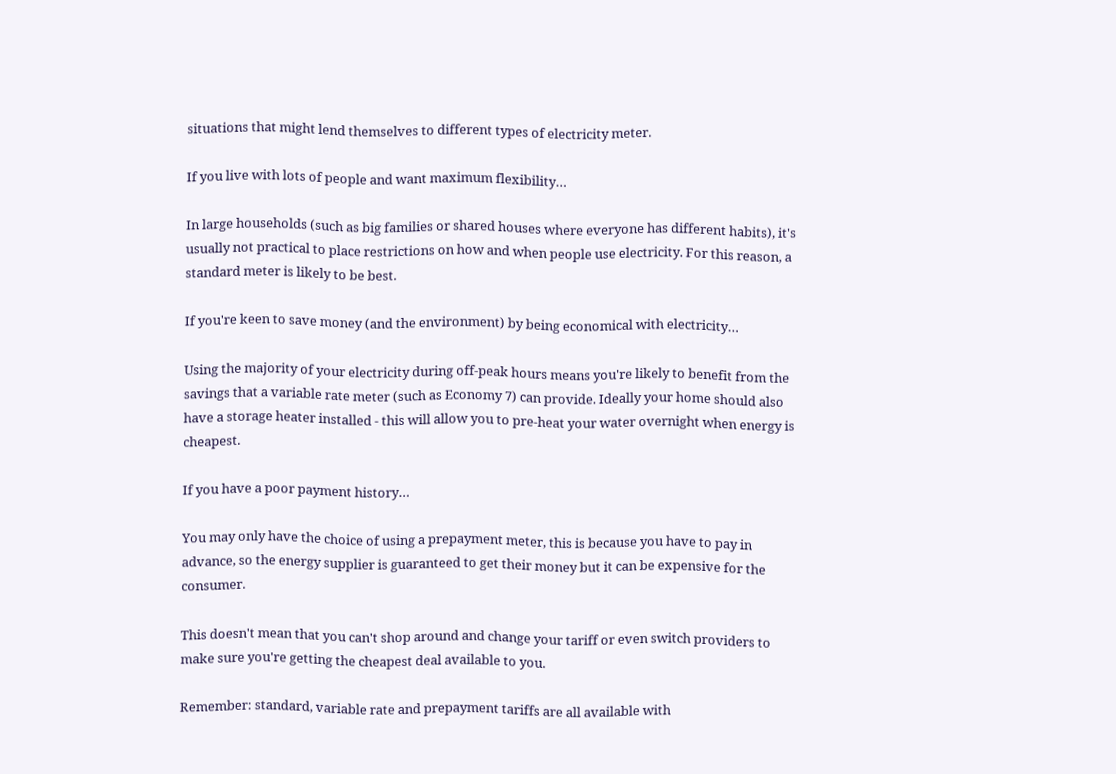situations that might lend themselves to different types of electricity meter.

If you live with lots of people and want maximum flexibility…

In large households (such as big families or shared houses where everyone has different habits), it's usually not practical to place restrictions on how and when people use electricity. For this reason, a standard meter is likely to be best.

If you're keen to save money (and the environment) by being economical with electricity…

Using the majority of your electricity during off-peak hours means you're likely to benefit from the savings that a variable rate meter (such as Economy 7) can provide. Ideally your home should also have a storage heater installed - this will allow you to pre-heat your water overnight when energy is cheapest.

If you have a poor payment history…

You may only have the choice of using a prepayment meter, this is because you have to pay in advance, so the energy supplier is guaranteed to get their money but it can be expensive for the consumer.

This doesn't mean that you can't shop around and change your tariff or even switch providers to make sure you're getting the cheapest deal available to you.

Remember: standard, variable rate and prepayment tariffs are all available with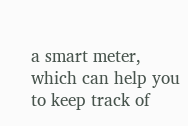a smart meter, which can help you to keep track of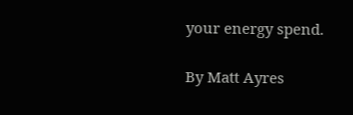your energy spend.

By Matt Ayres